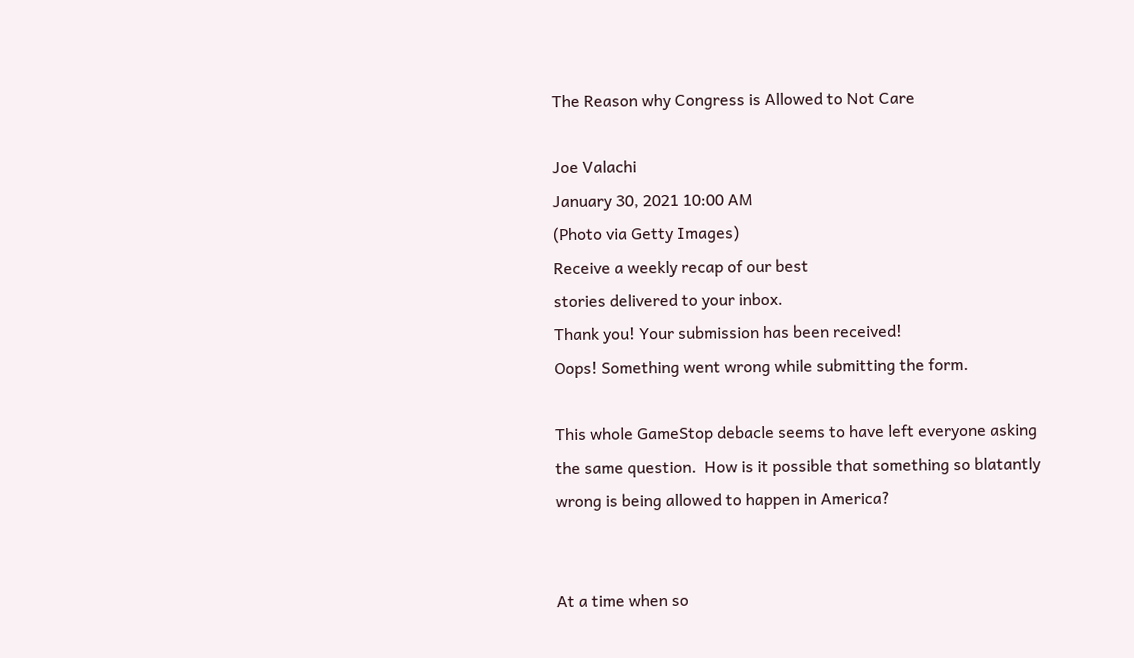The Reason why Congress is Allowed to Not Care

Joe Valachi
January 30, 2021 10:00 AM
(Photo via Getty Images)
Receive a weekly recap of our best
stories delivered to your inbox.
Thank you! Your submission has been received!
Oops! Something went wrong while submitting the form.

This whole GameStop debacle seems to have left everyone asking the same question.  How is it possible that something so blatantly wrong is being allowed to happen in America?


At a time when so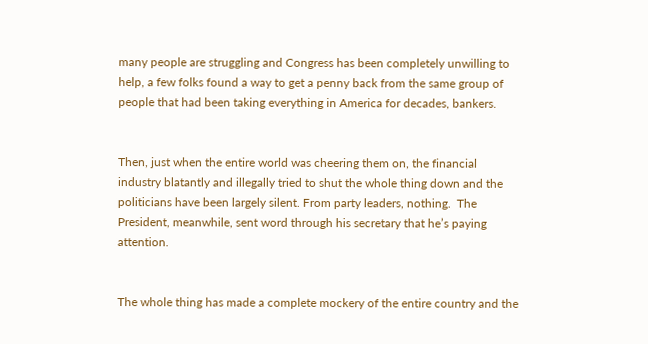many people are struggling and Congress has been completely unwilling to help, a few folks found a way to get a penny back from the same group of people that had been taking everything in America for decades, bankers.


Then, just when the entire world was cheering them on, the financial industry blatantly and illegally tried to shut the whole thing down and the politicians have been largely silent. From party leaders, nothing.  The President, meanwhile, sent word through his secretary that he’s paying attention.


The whole thing has made a complete mockery of the entire country and the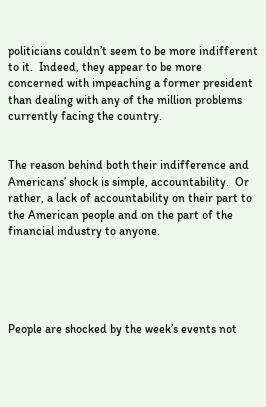politicians couldn’t seem to be more indifferent to it.  Indeed, they appear to be more concerned with impeaching a former president than dealing with any of the million problems currently facing the country.


The reason behind both their indifference and Americans’ shock is simple, accountability.  Or rather, a lack of accountability on their part to the American people and on the part of the financial industry to anyone.





People are shocked by the week’s events not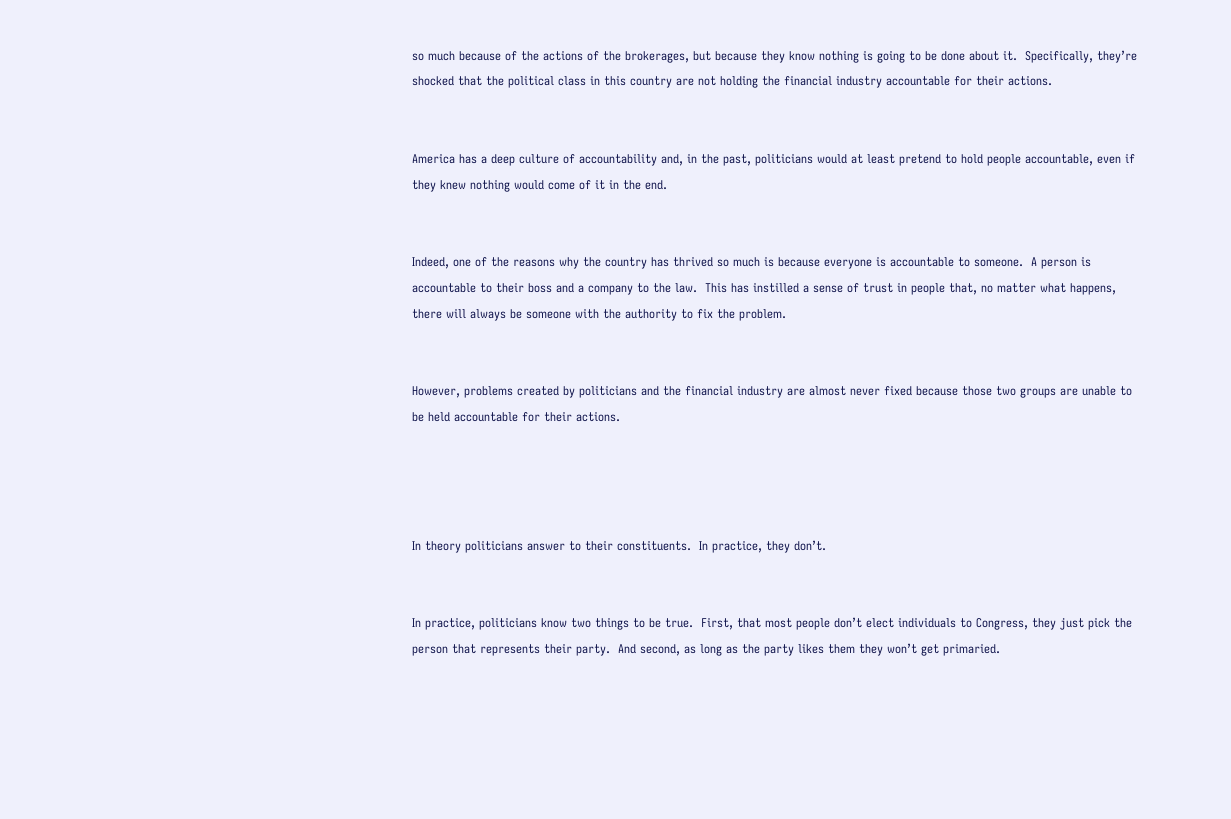so much because of the actions of the brokerages, but because they know nothing is going to be done about it.  Specifically, they’re shocked that the political class in this country are not holding the financial industry accountable for their actions.


America has a deep culture of accountability and, in the past, politicians would at least pretend to hold people accountable, even if they knew nothing would come of it in the end.


Indeed, one of the reasons why the country has thrived so much is because everyone is accountable to someone.  A person is accountable to their boss and a company to the law.  This has instilled a sense of trust in people that, no matter what happens, there will always be someone with the authority to fix the problem.


However, problems created by politicians and the financial industry are almost never fixed because those two groups are unable to be held accountable for their actions.




In theory politicians answer to their constituents.  In practice, they don’t.


In practice, politicians know two things to be true.  First, that most people don’t elect individuals to Congress, they just pick the person that represents their party.  And second, as long as the party likes them they won’t get primaried.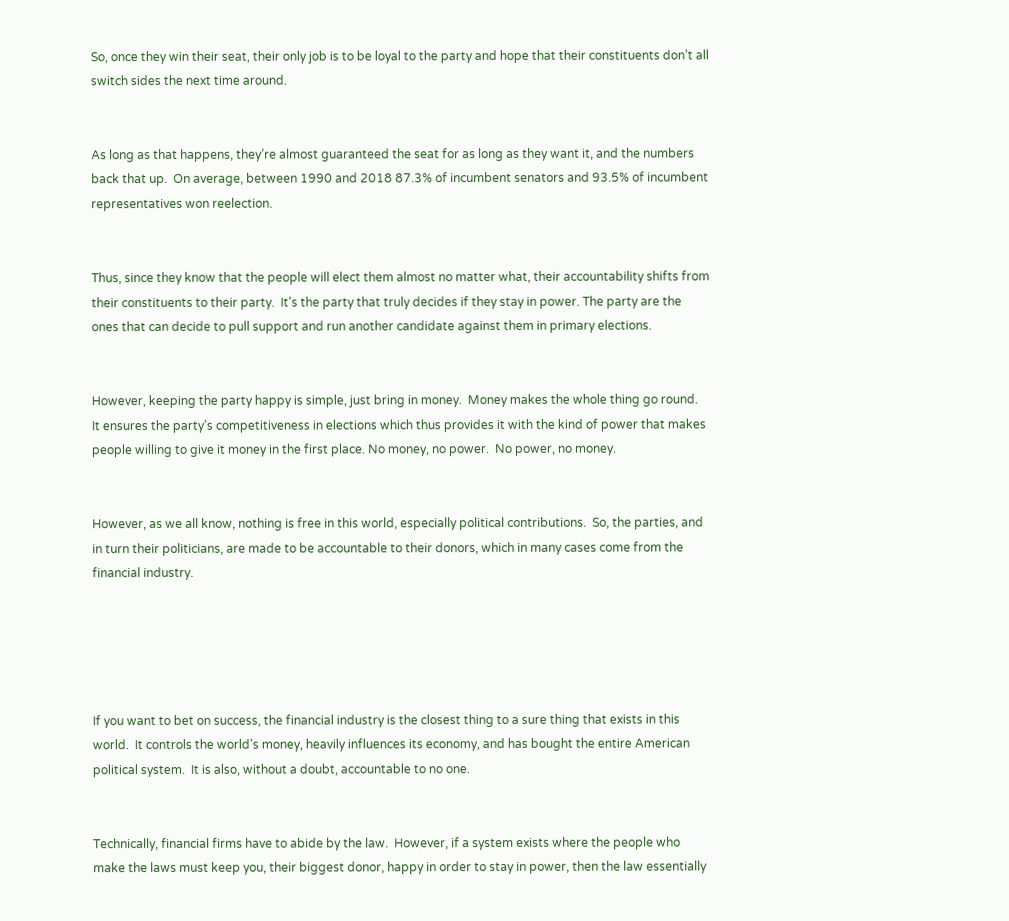So, once they win their seat, their only job is to be loyal to the party and hope that their constituents don’t all switch sides the next time around.


As long as that happens, they’re almost guaranteed the seat for as long as they want it, and the numbers back that up.  On average, between 1990 and 2018 87.3% of incumbent senators and 93.5% of incumbent representatives won reelection.


Thus, since they know that the people will elect them almost no matter what, their accountability shifts from their constituents to their party.  It's the party that truly decides if they stay in power. The party are the ones that can decide to pull support and run another candidate against them in primary elections.


However, keeping the party happy is simple, just bring in money.  Money makes the whole thing go round.  It ensures the party’s competitiveness in elections which thus provides it with the kind of power that makes people willing to give it money in the first place. No money, no power.  No power, no money.


However, as we all know, nothing is free in this world, especially political contributions.  So, the parties, and in turn their politicians, are made to be accountable to their donors, which in many cases come from the financial industry.





If you want to bet on success, the financial industry is the closest thing to a sure thing that exists in this world.  It controls the world’s money, heavily influences its economy, and has bought the entire American political system.  It is also, without a doubt, accountable to no one.


Technically, financial firms have to abide by the law.  However, if a system exists where the people who make the laws must keep you, their biggest donor, happy in order to stay in power, then the law essentially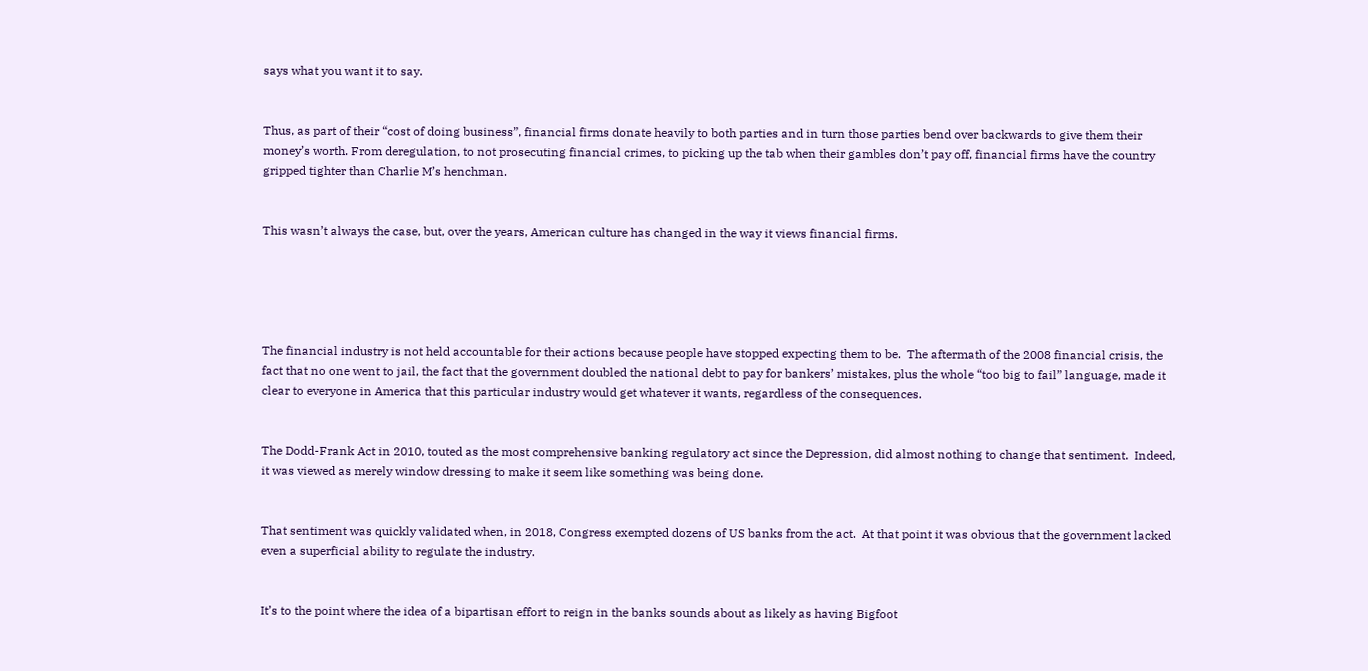says what you want it to say.


Thus, as part of their “cost of doing business”, financial firms donate heavily to both parties and in turn those parties bend over backwards to give them their money’s worth. From deregulation, to not prosecuting financial crimes, to picking up the tab when their gambles don’t pay off, financial firms have the country gripped tighter than Charlie M’s henchman.


This wasn’t always the case, but, over the years, American culture has changed in the way it views financial firms.





The financial industry is not held accountable for their actions because people have stopped expecting them to be.  The aftermath of the 2008 financial crisis, the fact that no one went to jail, the fact that the government doubled the national debt to pay for bankers’ mistakes, plus the whole “too big to fail” language, made it clear to everyone in America that this particular industry would get whatever it wants, regardless of the consequences.


The Dodd-Frank Act in 2010, touted as the most comprehensive banking regulatory act since the Depression, did almost nothing to change that sentiment.  Indeed, it was viewed as merely window dressing to make it seem like something was being done.


That sentiment was quickly validated when, in 2018, Congress exempted dozens of US banks from the act.  At that point it was obvious that the government lacked even a superficial ability to regulate the industry.


It’s to the point where the idea of a bipartisan effort to reign in the banks sounds about as likely as having Bigfoot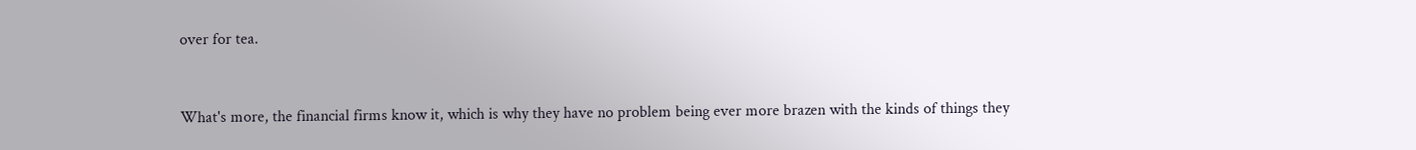over for tea.


What's more, the financial firms know it, which is why they have no problem being ever more brazen with the kinds of things they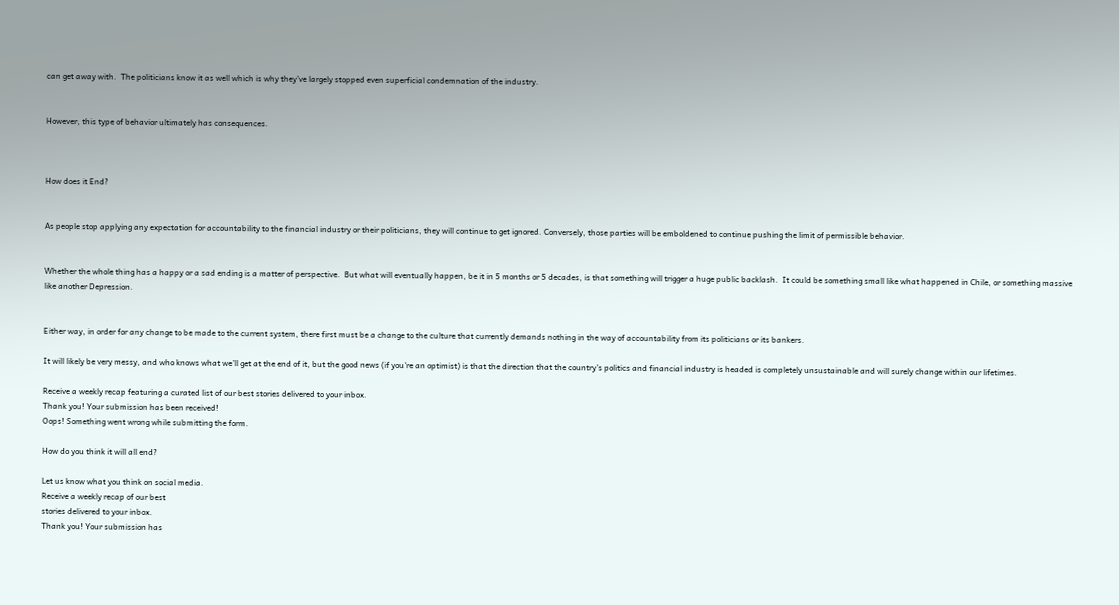can get away with.  The politicians know it as well which is why they’ve largely stopped even superficial condemnation of the industry.


However, this type of behavior ultimately has consequences.



How does it End?


As people stop applying any expectation for accountability to the financial industry or their politicians, they will continue to get ignored. Conversely, those parties will be emboldened to continue pushing the limit of permissible behavior.


Whether the whole thing has a happy or a sad ending is a matter of perspective.  But what will eventually happen, be it in 5 months or 5 decades, is that something will trigger a huge public backlash.  It could be something small like what happened in Chile, or something massive like another Depression.


Either way, in order for any change to be made to the current system, there first must be a change to the culture that currently demands nothing in the way of accountability from its politicians or its bankers.

It will likely be very messy, and who knows what we’ll get at the end of it, but the good news (if you're an optimist) is that the direction that the country’s politics and financial industry is headed is completely unsustainable and will surely change within our lifetimes.

Receive a weekly recap featuring a curated list of our best stories delivered to your inbox.
Thank you! Your submission has been received!
Oops! Something went wrong while submitting the form.

How do you think it will all end?

Let us know what you think on social media.
Receive a weekly recap of our best
stories delivered to your inbox.
Thank you! Your submission has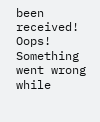been received!
Oops! Something went wrong while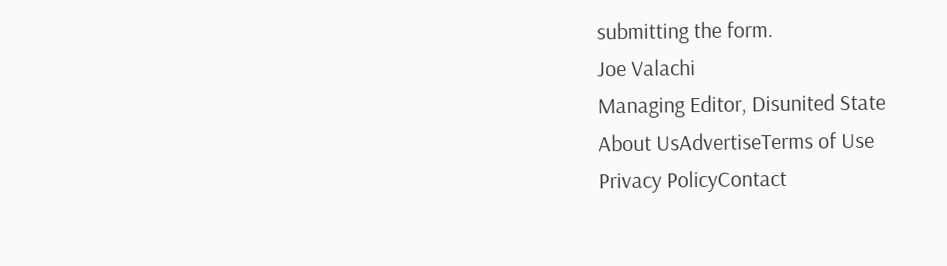submitting the form.
Joe Valachi
Managing Editor, Disunited State
About UsAdvertiseTerms of Use
Privacy PolicyContact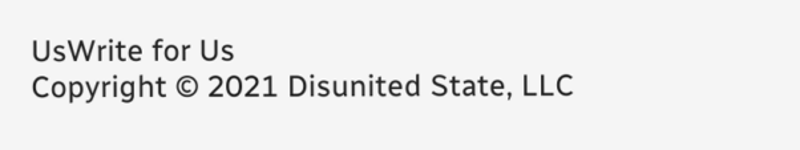UsWrite for Us
Copyright © 2021 Disunited State, LLC